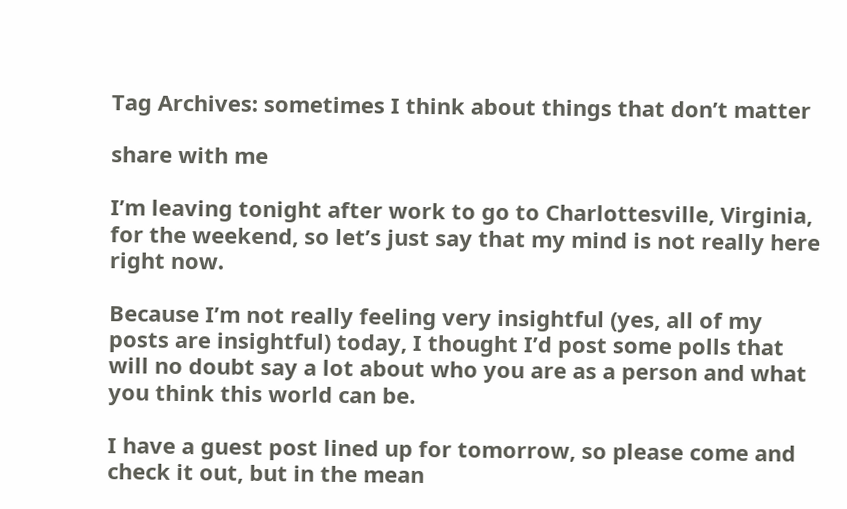Tag Archives: sometimes I think about things that don’t matter

share with me

I’m leaving tonight after work to go to Charlottesville, Virginia, for the weekend, so let’s just say that my mind is not really here right now.

Because I’m not really feeling very insightful (yes, all of my posts are insightful) today, I thought I’d post some polls that will no doubt say a lot about who you are as a person and what you think this world can be.

I have a guest post lined up for tomorrow, so please come and check it out, but in the mean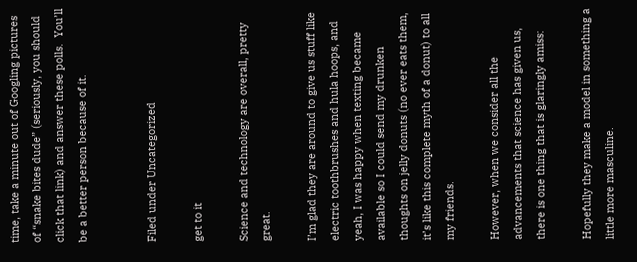time, take a minute out of Googling pictures of “snake bites dude” (seriously, you should click that link) and answer these polls.  You’ll be a better person because of it.


Filed under Uncategorized

get to it

Science and technology are overall, pretty great.

I’m glad they are around to give us stuff like electric toothbrushes and hula hoops, and yeah, I was happy when texting became available so I could send my drunken thoughts on jelly donuts (no ever eats them, it’s like this complete myth of a donut) to all my friends.

However, when we consider all the advancements that science has given us, there is one thing that is glaringly amiss:

Hopefully they make a model in something a little more masculine.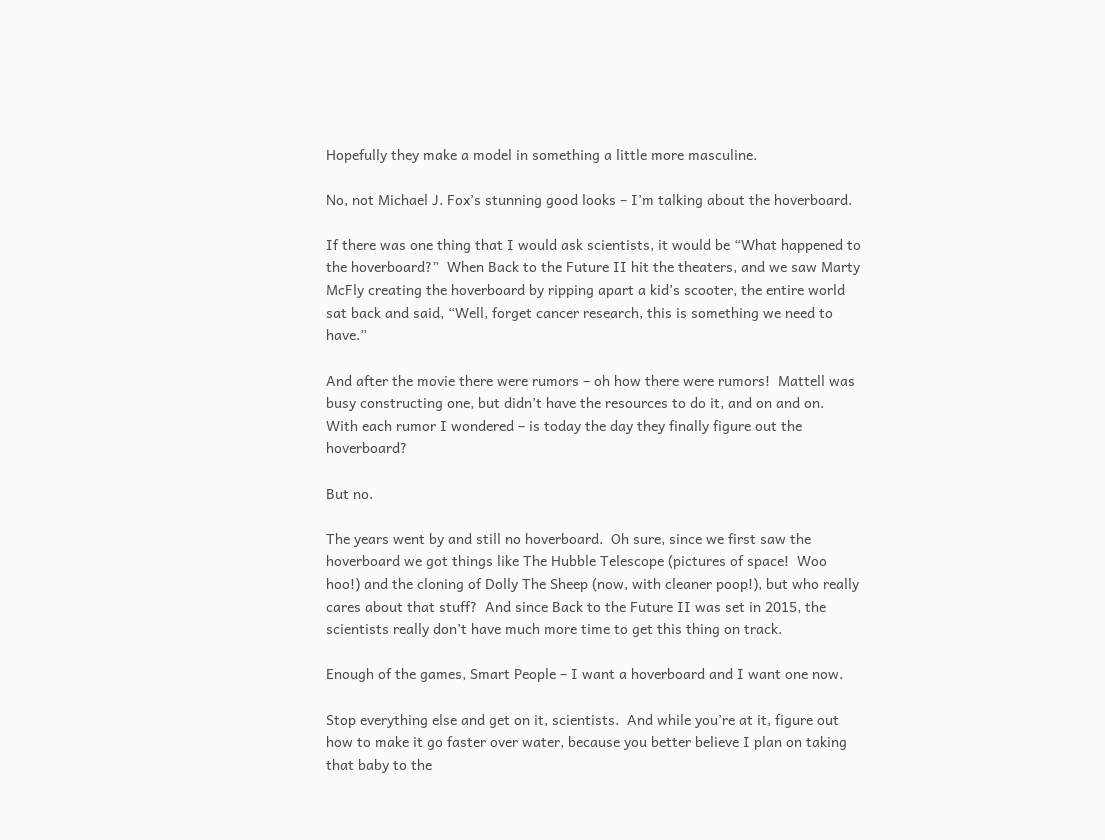Hopefully they make a model in something a little more masculine.

No, not Michael J. Fox’s stunning good looks – I’m talking about the hoverboard.

If there was one thing that I would ask scientists, it would be “What happened to the hoverboard?”  When Back to the Future II hit the theaters, and we saw Marty McFly creating the hoverboard by ripping apart a kid’s scooter, the entire world sat back and said, “Well, forget cancer research, this is something we need to have.”

And after the movie there were rumors – oh how there were rumors!  Mattell was busy constructing one, but didn’t have the resources to do it, and on and on.  With each rumor I wondered – is today the day they finally figure out the hoverboard?

But no.

The years went by and still no hoverboard.  Oh sure, since we first saw the hoverboard we got things like The Hubble Telescope (pictures of space!  Woo hoo!) and the cloning of Dolly The Sheep (now, with cleaner poop!), but who really cares about that stuff?  And since Back to the Future II was set in 2015, the scientists really don’t have much more time to get this thing on track.

Enough of the games, Smart People – I want a hoverboard and I want one now.

Stop everything else and get on it, scientists.  And while you’re at it, figure out how to make it go faster over water, because you better believe I plan on taking that baby to the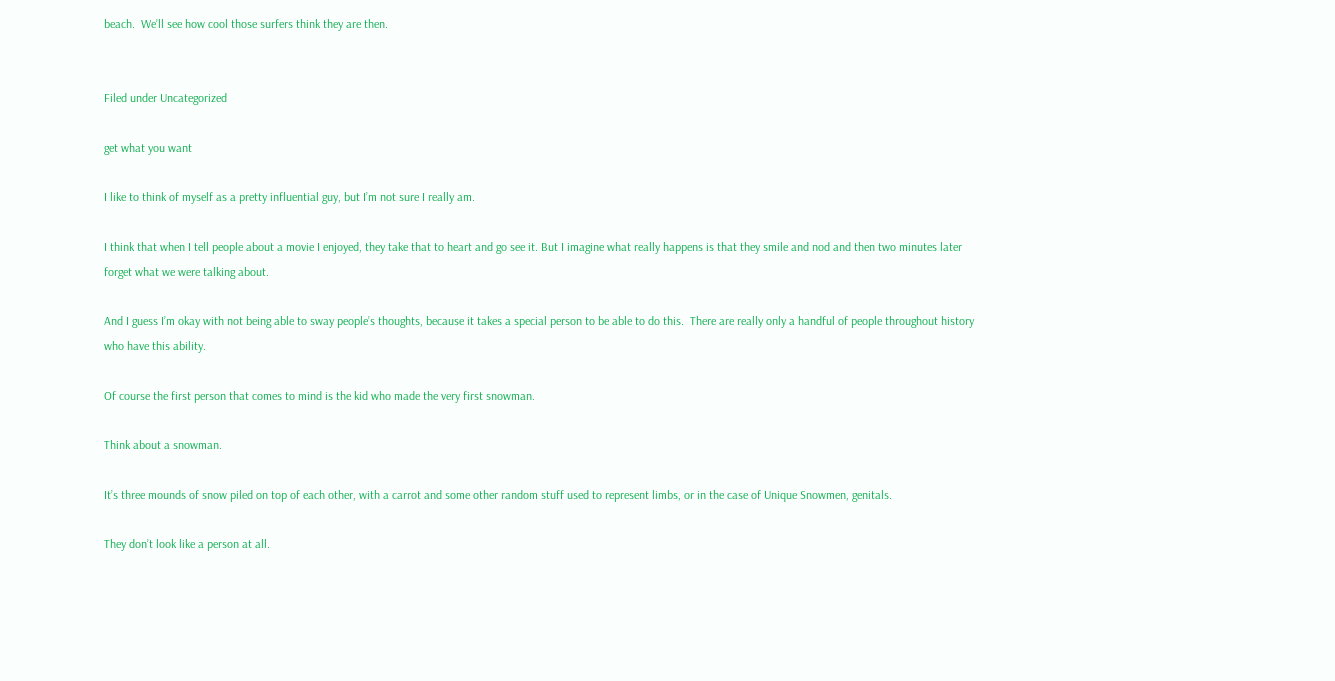beach.  We’ll see how cool those surfers think they are then.


Filed under Uncategorized

get what you want

I like to think of myself as a pretty influential guy, but I’m not sure I really am.

I think that when I tell people about a movie I enjoyed, they take that to heart and go see it. But I imagine what really happens is that they smile and nod and then two minutes later forget what we were talking about.

And I guess I’m okay with not being able to sway people’s thoughts, because it takes a special person to be able to do this.  There are really only a handful of people throughout history who have this ability.

Of course the first person that comes to mind is the kid who made the very first snowman.

Think about a snowman.

It’s three mounds of snow piled on top of each other, with a carrot and some other random stuff used to represent limbs, or in the case of Unique Snowmen, genitals.

They don’t look like a person at all.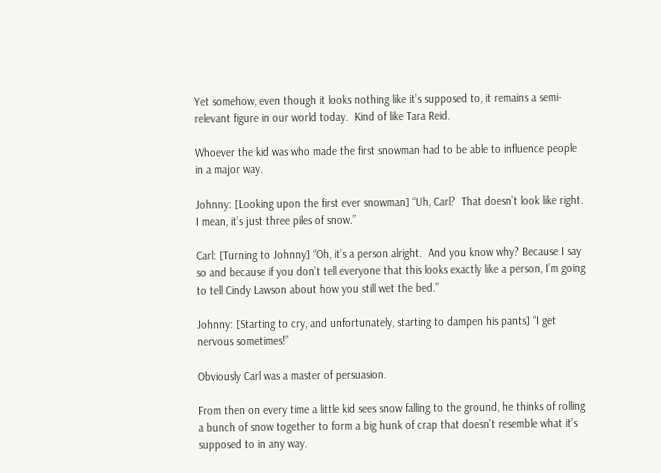Yet somehow, even though it looks nothing like it’s supposed to, it remains a semi-relevant figure in our world today.  Kind of like Tara Reid.

Whoever the kid was who made the first snowman had to be able to influence people in a major way.

Johnny: [Looking upon the first ever snowman] “Uh, Carl?  That doesn’t look like right.  I mean, it’s just three piles of snow.”

Carl: [Turning to Johnny] “Oh, it’s a person alright.  And you know why? Because I say so and because if you don’t tell everyone that this looks exactly like a person, I’m going to tell Cindy Lawson about how you still wet the bed.”

Johnny: [Starting to cry, and unfortunately, starting to dampen his pants] “I get nervous sometimes!”

Obviously Carl was a master of persuasion.

From then on every time a little kid sees snow falling to the ground, he thinks of rolling a bunch of snow together to form a big hunk of crap that doesn’t resemble what it’s supposed to in any way.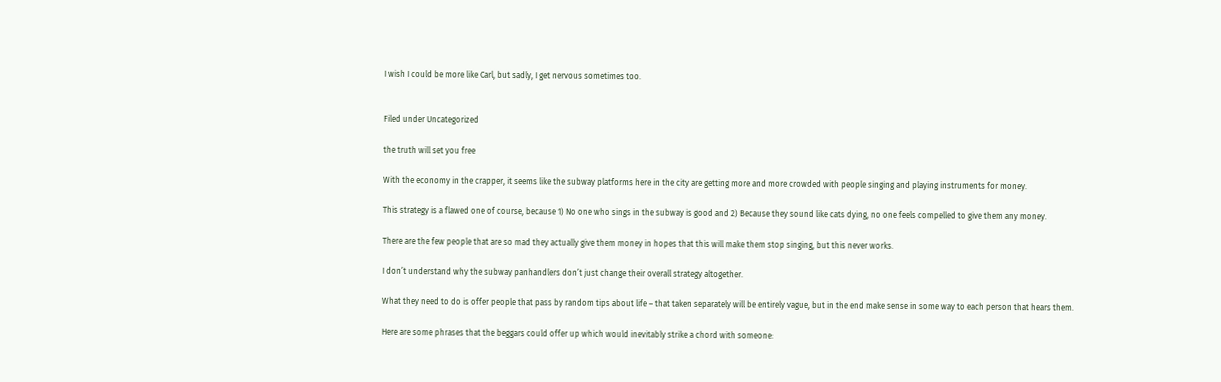I wish I could be more like Carl, but sadly, I get nervous sometimes too.


Filed under Uncategorized

the truth will set you free

With the economy in the crapper, it seems like the subway platforms here in the city are getting more and more crowded with people singing and playing instruments for money.

This strategy is a flawed one of course, because 1) No one who sings in the subway is good and 2) Because they sound like cats dying, no one feels compelled to give them any money.

There are the few people that are so mad they actually give them money in hopes that this will make them stop singing, but this never works.

I don’t understand why the subway panhandlers don’t just change their overall strategy altogether.

What they need to do is offer people that pass by random tips about life – that taken separately will be entirely vague, but in the end make sense in some way to each person that hears them.

Here are some phrases that the beggars could offer up which would inevitably strike a chord with someone: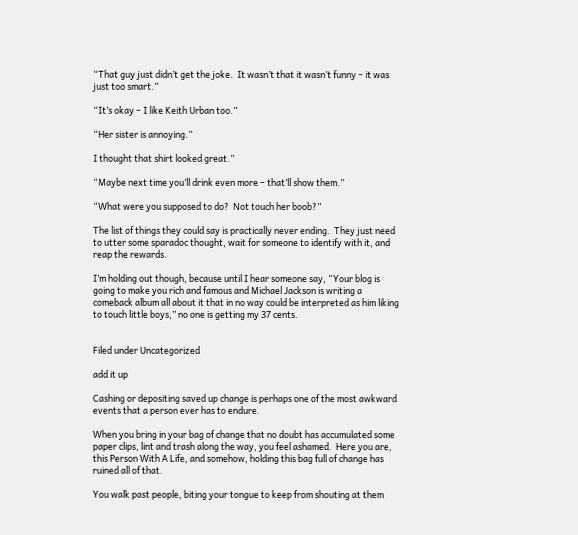“That guy just didn’t get the joke.  It wasn’t that it wasn’t funny – it was just too smart.”

“It’s okay – I like Keith Urban too.”

“Her sister is annoying.”

I thought that shirt looked great.”

“Maybe next time you’ll drink even more – that’ll show them.”

“What were you supposed to do?  Not touch her boob?”

The list of things they could say is practically never ending.  They just need to utter some sparadoc thought, wait for someone to identify with it, and reap the rewards.

I’m holding out though, because until I hear someone say, “Your blog is going to make you rich and famous and Michael Jackson is writing a comeback album all about it that in no way could be interpreted as him liking to touch little boys,” no one is getting my 37 cents.


Filed under Uncategorized

add it up

Cashing or depositing saved up change is perhaps one of the most awkward events that a person ever has to endure.

When you bring in your bag of change that no doubt has accumulated some paper clips, lint and trash along the way, you feel ashamed.  Here you are, this Person With A Life, and somehow, holding this bag full of change has ruined all of that.

You walk past people, biting your tongue to keep from shouting at them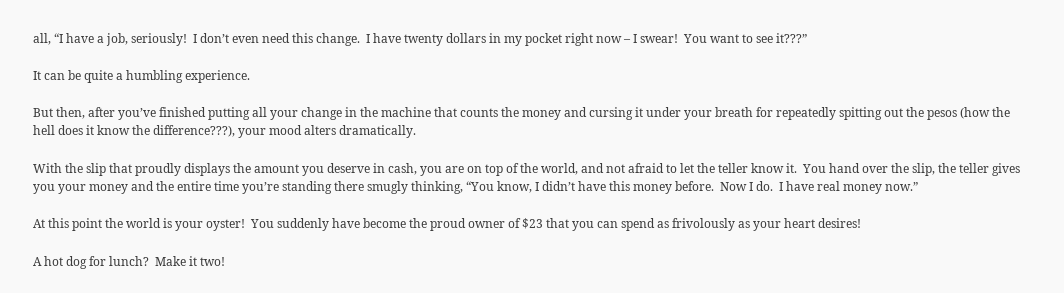all, “I have a job, seriously!  I don’t even need this change.  I have twenty dollars in my pocket right now – I swear!  You want to see it???”

It can be quite a humbling experience.

But then, after you’ve finished putting all your change in the machine that counts the money and cursing it under your breath for repeatedly spitting out the pesos (how the hell does it know the difference???), your mood alters dramatically.

With the slip that proudly displays the amount you deserve in cash, you are on top of the world, and not afraid to let the teller know it.  You hand over the slip, the teller gives you your money and the entire time you’re standing there smugly thinking, “You know, I didn’t have this money before.  Now I do.  I have real money now.”

At this point the world is your oyster!  You suddenly have become the proud owner of $23 that you can spend as frivolously as your heart desires!

A hot dog for lunch?  Make it two!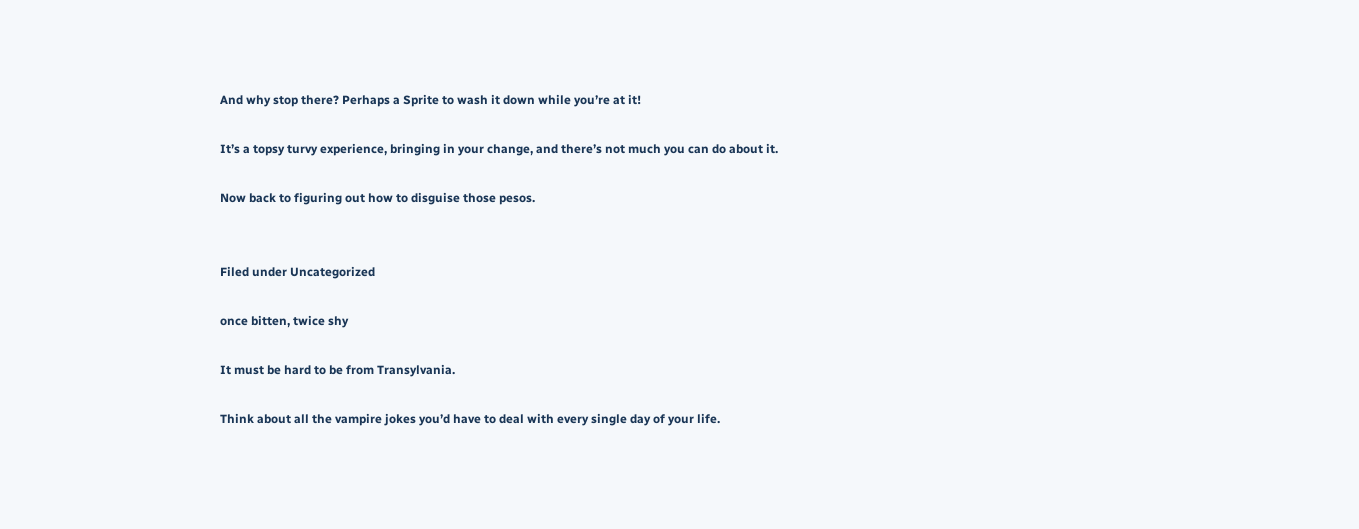And why stop there? Perhaps a Sprite to wash it down while you’re at it!

It’s a topsy turvy experience, bringing in your change, and there’s not much you can do about it.

Now back to figuring out how to disguise those pesos.


Filed under Uncategorized

once bitten, twice shy

It must be hard to be from Transylvania.

Think about all the vampire jokes you’d have to deal with every single day of your life.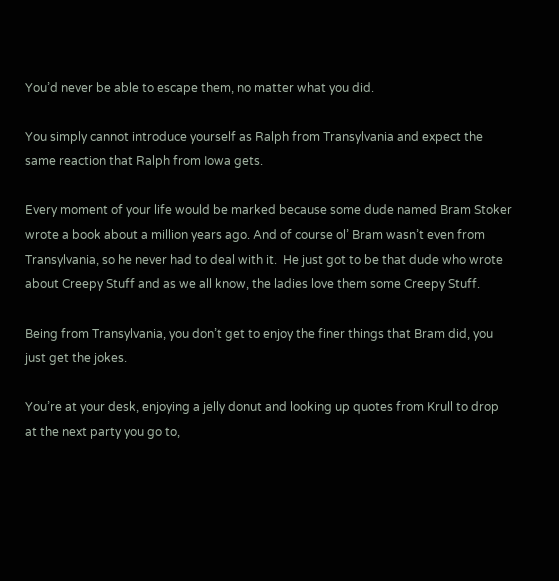You’d never be able to escape them, no matter what you did.

You simply cannot introduce yourself as Ralph from Transylvania and expect the same reaction that Ralph from Iowa gets.

Every moment of your life would be marked because some dude named Bram Stoker wrote a book about a million years ago. And of course ol’ Bram wasn’t even from Transylvania, so he never had to deal with it.  He just got to be that dude who wrote about Creepy Stuff and as we all know, the ladies love them some Creepy Stuff.

Being from Transylvania, you don’t get to enjoy the finer things that Bram did, you just get the jokes.

You’re at your desk, enjoying a jelly donut and looking up quotes from Krull to drop at the next party you go to,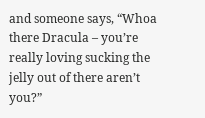and someone says, “Whoa there Dracula – you’re really loving sucking the jelly out of there aren’t you?”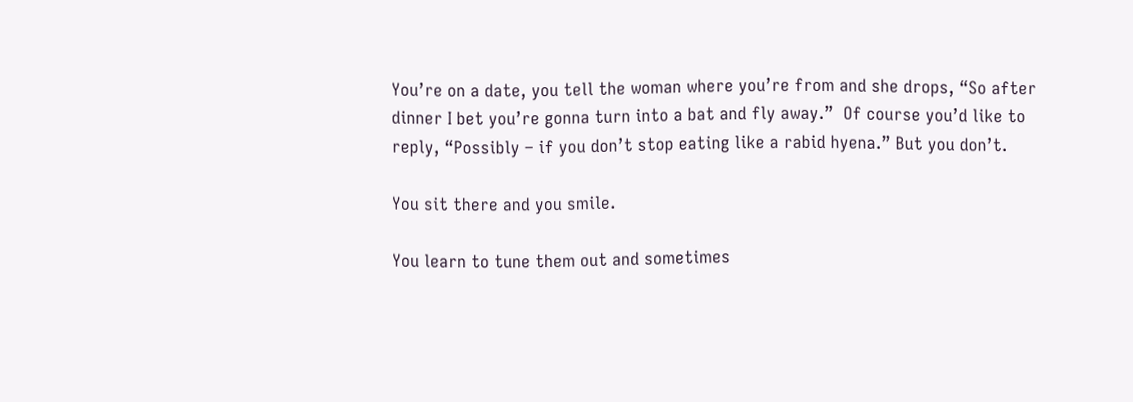You’re on a date, you tell the woman where you’re from and she drops, “So after dinner I bet you’re gonna turn into a bat and fly away.”  Of course you’d like to reply, “Possibly – if you don’t stop eating like a rabid hyena.” But you don’t.

You sit there and you smile.

You learn to tune them out and sometimes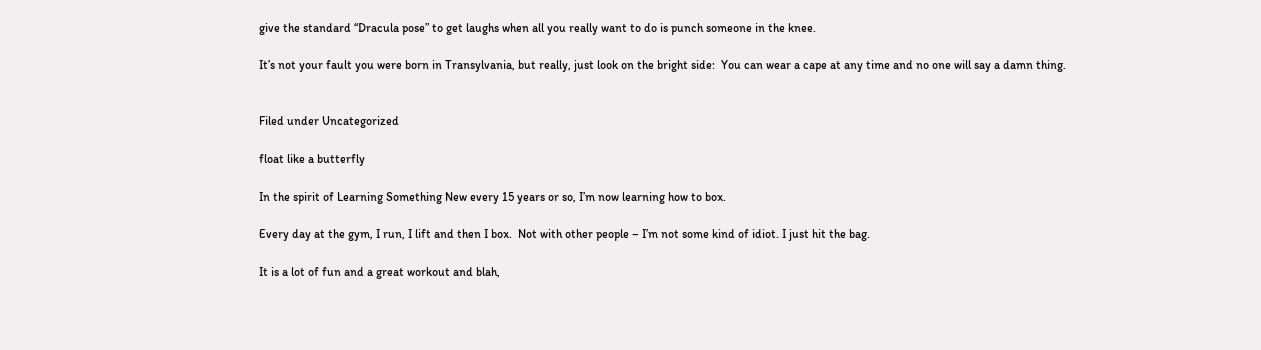give the standard “Dracula pose” to get laughs when all you really want to do is punch someone in the knee.

It’s not your fault you were born in Transylvania, but really, just look on the bright side:  You can wear a cape at any time and no one will say a damn thing.


Filed under Uncategorized

float like a butterfly

In the spirit of Learning Something New every 15 years or so, I’m now learning how to box.

Every day at the gym, I run, I lift and then I box.  Not with other people – I’m not some kind of idiot. I just hit the bag.

It is a lot of fun and a great workout and blah,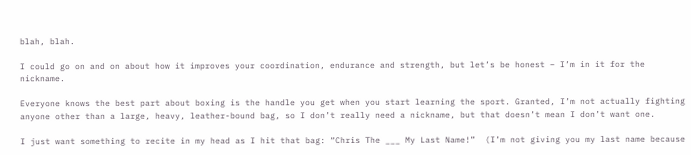blah, blah.

I could go on and on about how it improves your coordination, endurance and strength, but let’s be honest – I’m in it for the nickname.

Everyone knows the best part about boxing is the handle you get when you start learning the sport. Granted, I’m not actually fighting anyone other than a large, heavy, leather-bound bag, so I don’t really need a nickname, but that doesn’t mean I don’t want one.

I just want something to recite in my head as I hit that bag: “Chris The ___ My Last Name!”  (I’m not giving you my last name because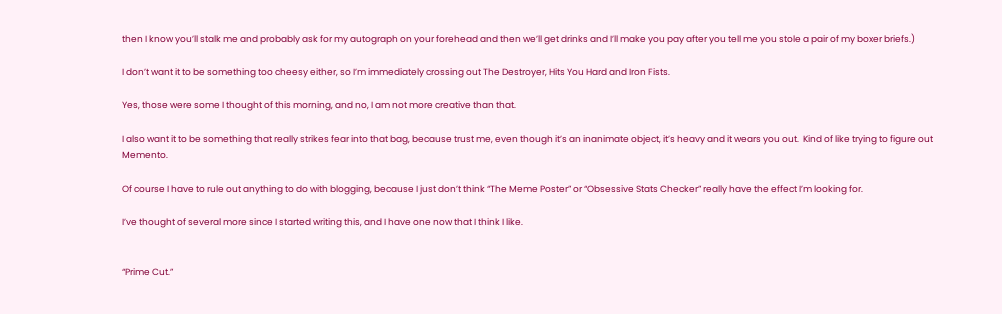then I know you’ll stalk me and probably ask for my autograph on your forehead and then we’ll get drinks and I’ll make you pay after you tell me you stole a pair of my boxer briefs.)

I don’t want it to be something too cheesy either, so I’m immediately crossing out The Destroyer, Hits You Hard and Iron Fists.

Yes, those were some I thought of this morning, and no, I am not more creative than that.

I also want it to be something that really strikes fear into that bag, because trust me, even though it’s an inanimate object, it’s heavy and it wears you out.  Kind of like trying to figure out Memento.

Of course I have to rule out anything to do with blogging, because I just don’t think “The Meme Poster” or “Obsessive Stats Checker” really have the effect I’m looking for.

I’ve thought of several more since I started writing this, and I have one now that I think I like.


“Prime Cut.”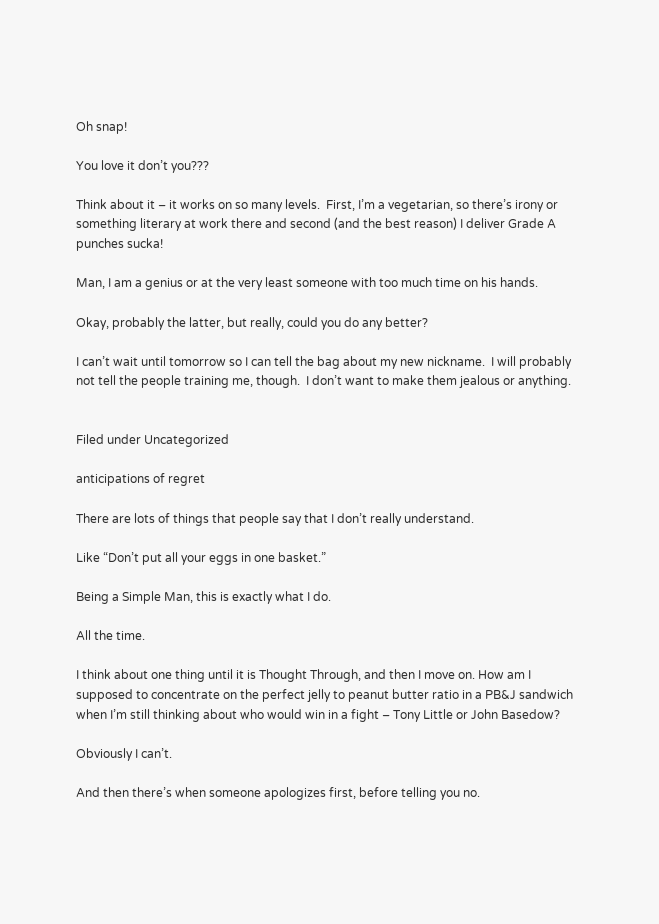Oh snap!

You love it don’t you???

Think about it – it works on so many levels.  First, I’m a vegetarian, so there’s irony or something literary at work there and second (and the best reason) I deliver Grade A punches sucka!

Man, I am a genius or at the very least someone with too much time on his hands.

Okay, probably the latter, but really, could you do any better?

I can’t wait until tomorrow so I can tell the bag about my new nickname.  I will probably not tell the people training me, though.  I don’t want to make them jealous or anything.


Filed under Uncategorized

anticipations of regret

There are lots of things that people say that I don’t really understand.

Like “Don’t put all your eggs in one basket.”

Being a Simple Man, this is exactly what I do.

All the time.

I think about one thing until it is Thought Through, and then I move on. How am I supposed to concentrate on the perfect jelly to peanut butter ratio in a PB&J sandwich when I’m still thinking about who would win in a fight – Tony Little or John Basedow?

Obviously I can’t.

And then there’s when someone apologizes first, before telling you no.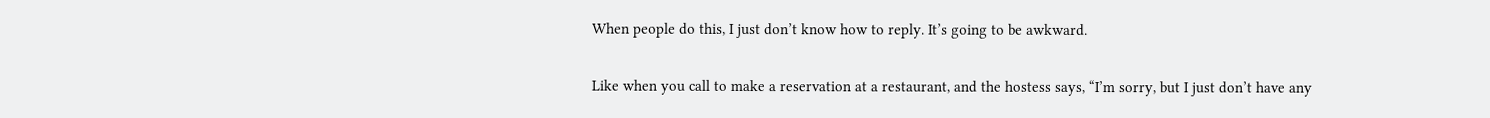When people do this, I just don’t know how to reply. It’s going to be awkward.

Like when you call to make a reservation at a restaurant, and the hostess says, “I’m sorry, but I just don’t have any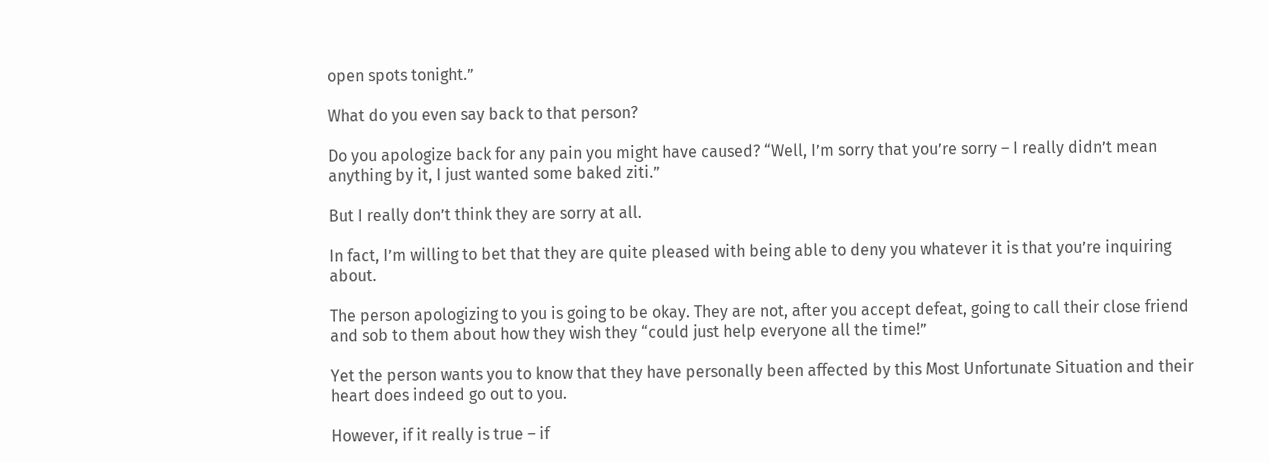open spots tonight.”

What do you even say back to that person?

Do you apologize back for any pain you might have caused? “Well, I’m sorry that you’re sorry – I really didn’t mean anything by it, I just wanted some baked ziti.”

But I really don’t think they are sorry at all.

In fact, I’m willing to bet that they are quite pleased with being able to deny you whatever it is that you’re inquiring about.

The person apologizing to you is going to be okay. They are not, after you accept defeat, going to call their close friend and sob to them about how they wish they “could just help everyone all the time!”

Yet the person wants you to know that they have personally been affected by this Most Unfortunate Situation and their heart does indeed go out to you.

However, if it really is true – if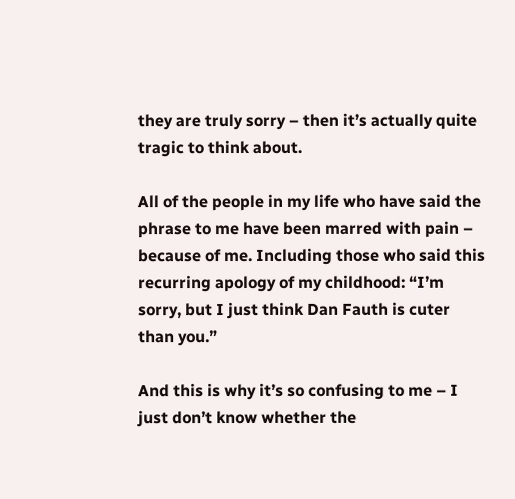they are truly sorry – then it’s actually quite tragic to think about.

All of the people in my life who have said the phrase to me have been marred with pain – because of me. Including those who said this recurring apology of my childhood: “I’m sorry, but I just think Dan Fauth is cuter than you.”

And this is why it’s so confusing to me – I just don’t know whether the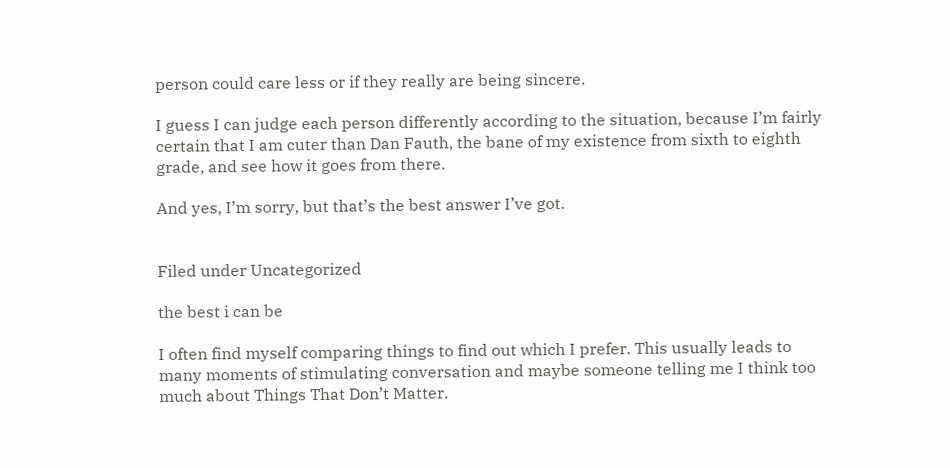person could care less or if they really are being sincere.

I guess I can judge each person differently according to the situation, because I’m fairly certain that I am cuter than Dan Fauth, the bane of my existence from sixth to eighth grade, and see how it goes from there.

And yes, I’m sorry, but that’s the best answer I’ve got.


Filed under Uncategorized

the best i can be

I often find myself comparing things to find out which I prefer. This usually leads to many moments of stimulating conversation and maybe someone telling me I think too much about Things That Don’t Matter.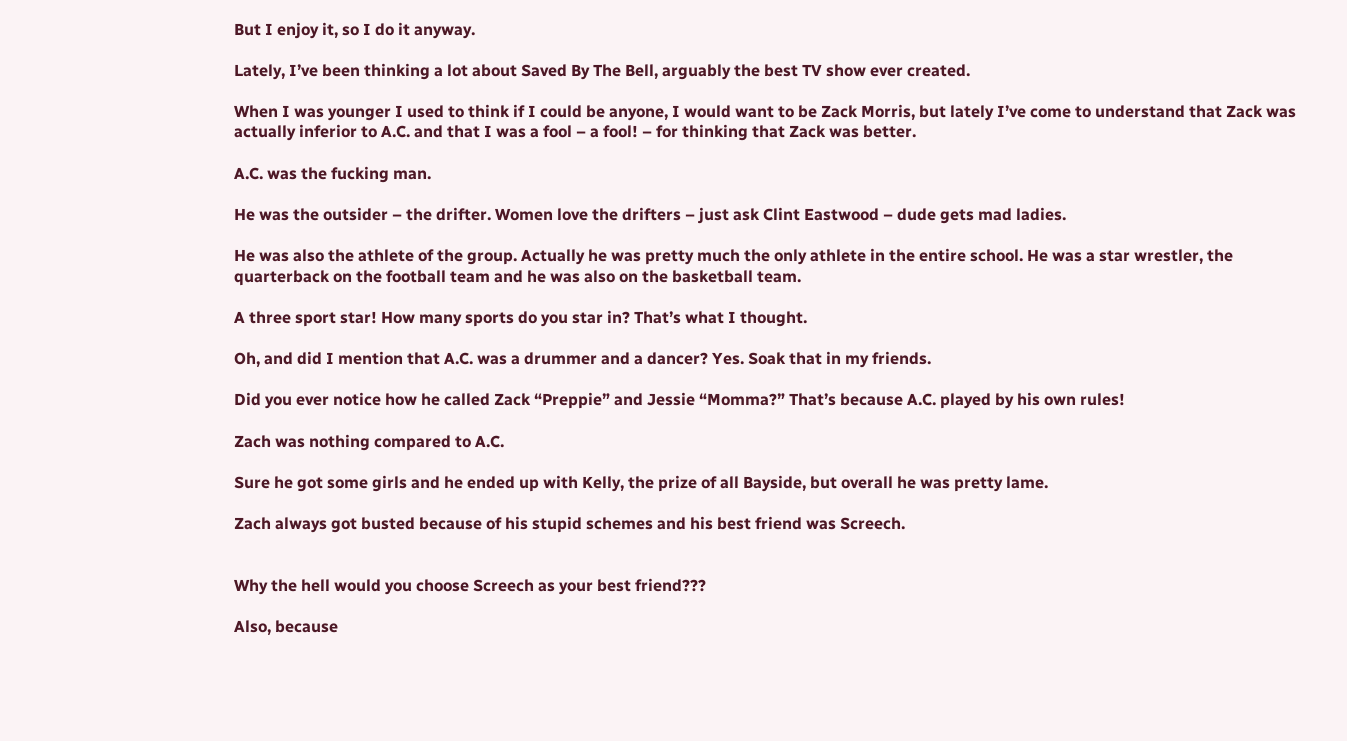But I enjoy it, so I do it anyway.

Lately, I’ve been thinking a lot about Saved By The Bell, arguably the best TV show ever created.

When I was younger I used to think if I could be anyone, I would want to be Zack Morris, but lately I’ve come to understand that Zack was actually inferior to A.C. and that I was a fool – a fool! – for thinking that Zack was better.

A.C. was the fucking man.

He was the outsider – the drifter. Women love the drifters – just ask Clint Eastwood – dude gets mad ladies.

He was also the athlete of the group. Actually he was pretty much the only athlete in the entire school. He was a star wrestler, the quarterback on the football team and he was also on the basketball team.

A three sport star! How many sports do you star in? That’s what I thought.

Oh, and did I mention that A.C. was a drummer and a dancer? Yes. Soak that in my friends.

Did you ever notice how he called Zack “Preppie” and Jessie “Momma?” That’s because A.C. played by his own rules!

Zach was nothing compared to A.C.

Sure he got some girls and he ended up with Kelly, the prize of all Bayside, but overall he was pretty lame.

Zach always got busted because of his stupid schemes and his best friend was Screech.


Why the hell would you choose Screech as your best friend???

Also, because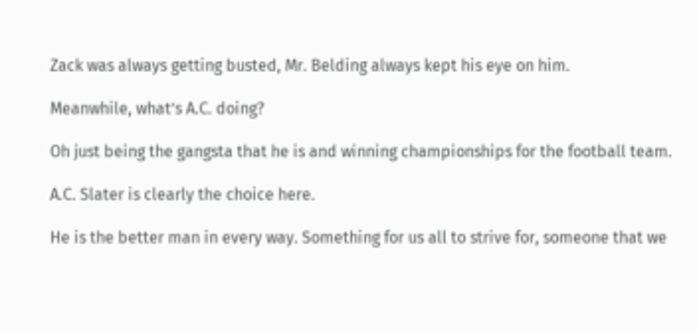Zack was always getting busted, Mr. Belding always kept his eye on him.

Meanwhile, what’s A.C. doing?

Oh just being the gangsta that he is and winning championships for the football team.

A.C. Slater is clearly the choice here.

He is the better man in every way. Something for us all to strive for, someone that we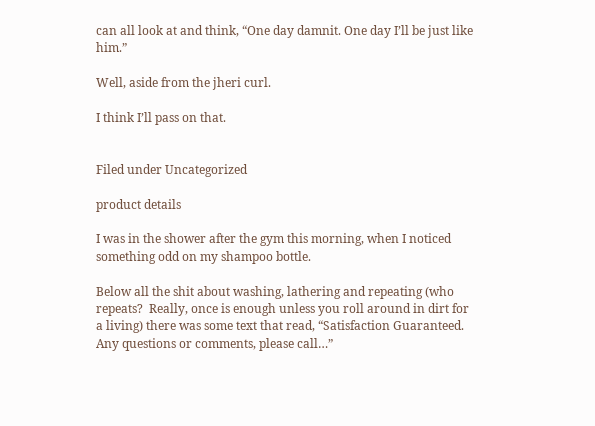can all look at and think, “One day damnit. One day I’ll be just like him.”

Well, aside from the jheri curl.

I think I’ll pass on that.


Filed under Uncategorized

product details

I was in the shower after the gym this morning, when I noticed something odd on my shampoo bottle.

Below all the shit about washing, lathering and repeating (who repeats?  Really, once is enough unless you roll around in dirt for a living) there was some text that read, “Satisfaction Guaranteed.  Any questions or comments, please call…”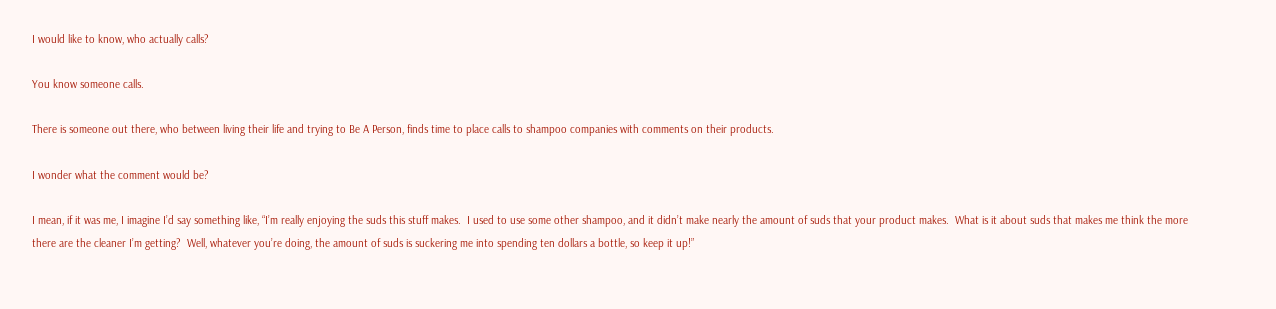I would like to know, who actually calls?

You know someone calls.

There is someone out there, who between living their life and trying to Be A Person, finds time to place calls to shampoo companies with comments on their products.

I wonder what the comment would be?

I mean, if it was me, I imagine I’d say something like, “I’m really enjoying the suds this stuff makes.  I used to use some other shampoo, and it didn’t make nearly the amount of suds that your product makes.  What is it about suds that makes me think the more there are the cleaner I’m getting?  Well, whatever you’re doing, the amount of suds is suckering me into spending ten dollars a bottle, so keep it up!”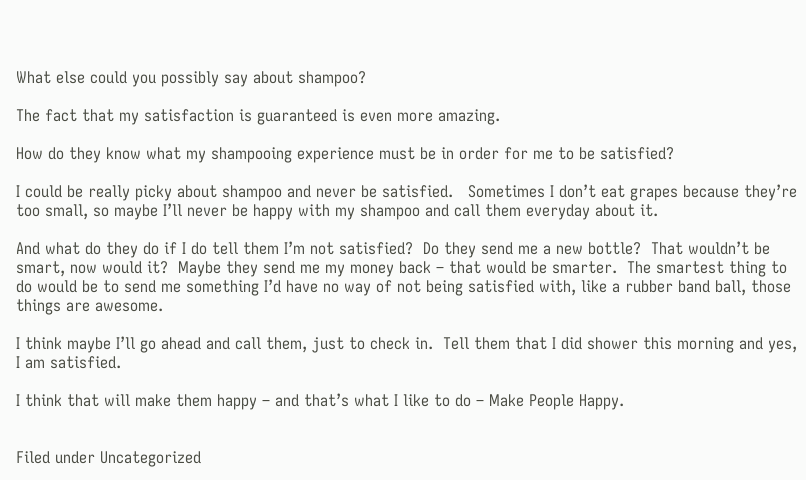What else could you possibly say about shampoo?

The fact that my satisfaction is guaranteed is even more amazing.

How do they know what my shampooing experience must be in order for me to be satisfied?

I could be really picky about shampoo and never be satisfied.   Sometimes I don’t eat grapes because they’re too small, so maybe I’ll never be happy with my shampoo and call them everyday about it.

And what do they do if I do tell them I’m not satisfied?  Do they send me a new bottle?  That wouldn’t be smart, now would it?  Maybe they send me my money back – that would be smarter.  The smartest thing to do would be to send me something I’d have no way of not being satisfied with, like a rubber band ball, those things are awesome.

I think maybe I’ll go ahead and call them, just to check in.  Tell them that I did shower this morning and yes, I am satisfied.

I think that will make them happy – and that’s what I like to do – Make People Happy.


Filed under Uncategorized